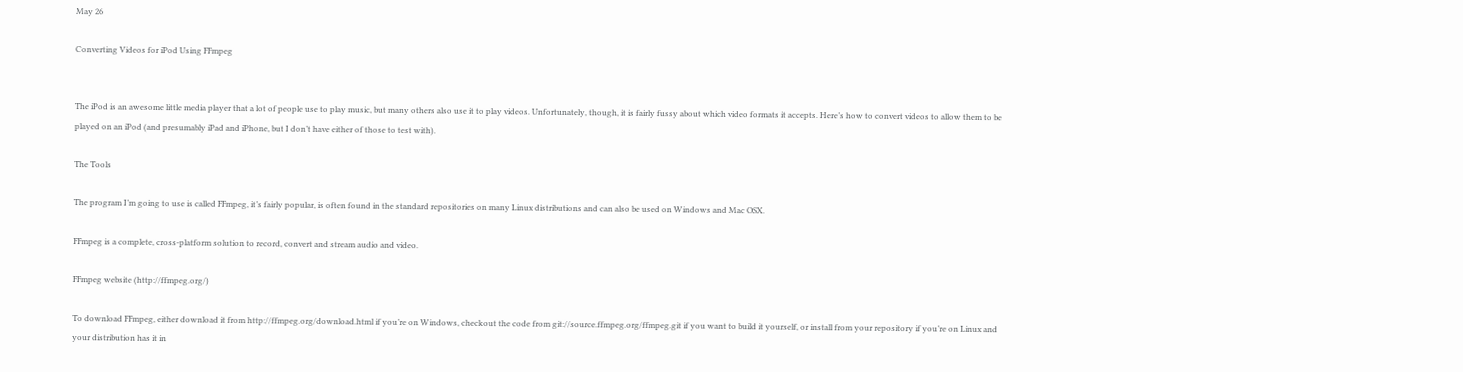May 26

Converting Videos for iPod Using FFmpeg


The iPod is an awesome little media player that a lot of people use to play music, but many others also use it to play videos. Unfortunately, though, it is fairly fussy about which video formats it accepts. Here’s how to convert videos to allow them to be played on an iPod (and presumably iPad and iPhone, but I don’t have either of those to test with).

The Tools

The program I’m going to use is called FFmpeg, it’s fairly popular, is often found in the standard repositories on many Linux distributions and can also be used on Windows and Mac OSX.

FFmpeg is a complete, cross-platform solution to record, convert and stream audio and video.

FFmpeg website (http://ffmpeg.org/)

To download FFmpeg, either download it from http://ffmpeg.org/download.html if you’re on Windows, checkout the code from git://source.ffmpeg.org/ffmpeg.git if you want to build it yourself, or install from your repository if you’re on Linux and your distribution has it in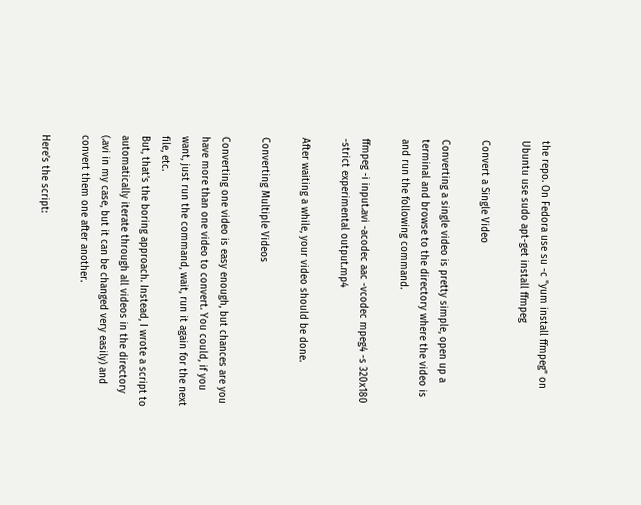the repo. On Fedora use su -c "yum install ffmpeg" on Ubuntu use sudo apt-get install ffmpeg

Convert a Single Video

Converting a single video is pretty simple, open up a terminal and browse to the directory where the video is and run the following command.

ffmpeg -i input.avi -acodec aac -vcodec mpeg4 -s 320x180 -strict experimental output.mp4

After waiting a while, your video should be done.

Converting Multiple Videos

Converting one video is easy enough, but chances are you have more than one video to convert. You could, if you want, just run the command, wait, run it again for the next file, etc.
But, that’s the boring approach. Instead, I wrote a script to automatically iterate through all videos in the directory (.avi in my case, but it can be changed very easily) and convert them one after another.

Here’s the script: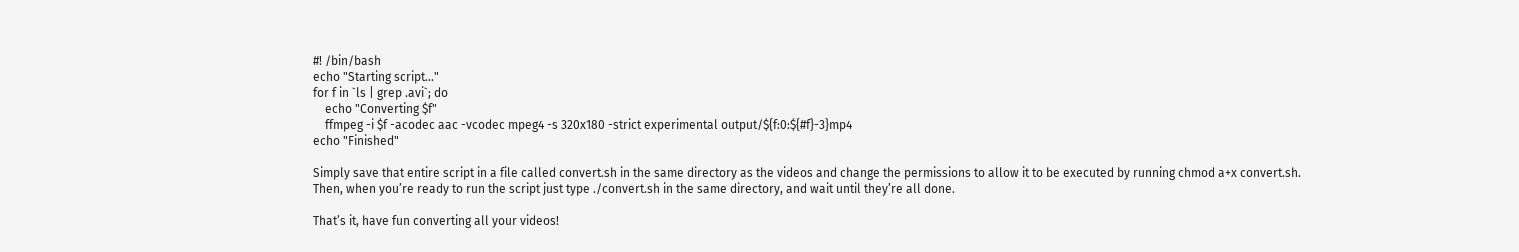#! /bin/bash
echo "Starting script..."
for f in `ls | grep .avi`; do
    echo "Converting $f"
    ffmpeg -i $f -acodec aac -vcodec mpeg4 -s 320x180 -strict experimental output/${f:0:${#f}-3}mp4
echo "Finished"

Simply save that entire script in a file called convert.sh in the same directory as the videos and change the permissions to allow it to be executed by running chmod a+x convert.sh.
Then, when you’re ready to run the script just type ./convert.sh in the same directory, and wait until they’re all done.

That’s it, have fun converting all your videos!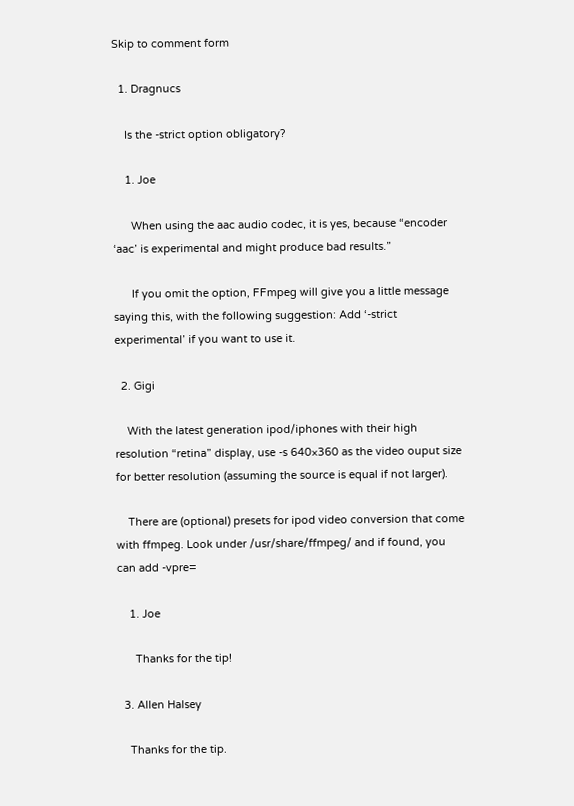Skip to comment form

  1. Dragnucs

    Is the -strict option obligatory?

    1. Joe

      When using the aac audio codec, it is yes, because “encoder ‘aac’ is experimental and might produce bad results.”

      If you omit the option, FFmpeg will give you a little message saying this, with the following suggestion: Add ‘-strict experimental’ if you want to use it.

  2. Gigi

    With the latest generation ipod/iphones with their high resolution “retina” display, use -s 640×360 as the video ouput size for better resolution (assuming the source is equal if not larger).

    There are (optional) presets for ipod video conversion that come with ffmpeg. Look under /usr/share/ffmpeg/ and if found, you can add -vpre=

    1. Joe

      Thanks for the tip!

  3. Allen Halsey

    Thanks for the tip.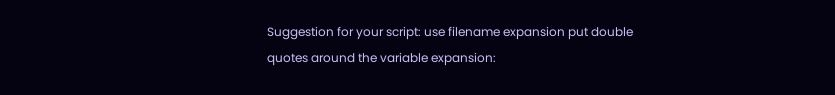Suggestion for your script: use filename expansion put double quotes around the variable expansion: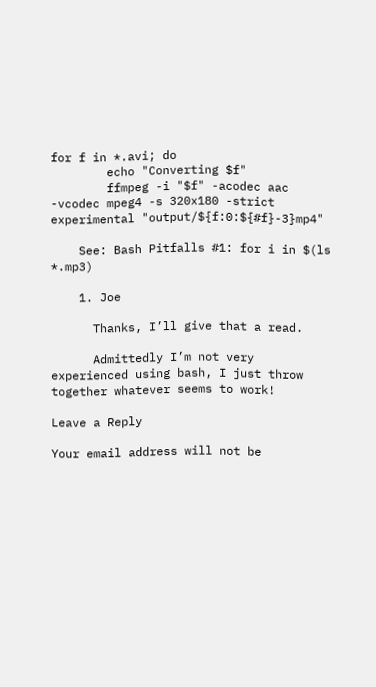for f in *.avi; do
        echo "Converting $f"
        ffmpeg -i "$f" -acodec aac -vcodec mpeg4 -s 320x180 -strict experimental "output/${f:0:${#f}-3}mp4"

    See: Bash Pitfalls #1: for i in $(ls *.mp3)

    1. Joe

      Thanks, I’ll give that a read.

      Admittedly I’m not very experienced using bash, I just throw together whatever seems to work!

Leave a Reply

Your email address will not be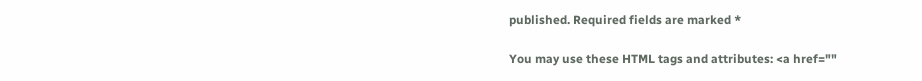published. Required fields are marked *

You may use these HTML tags and attributes: <a href=""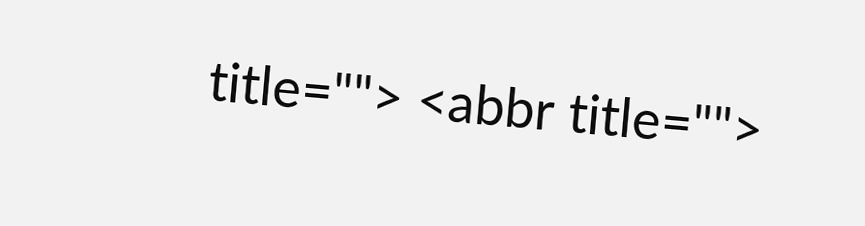title=""> <abbr title="">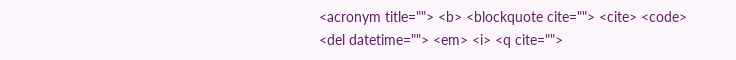<acronym title=""> <b> <blockquote cite=""> <cite> <code> <del datetime=""> <em> <i> <q cite="">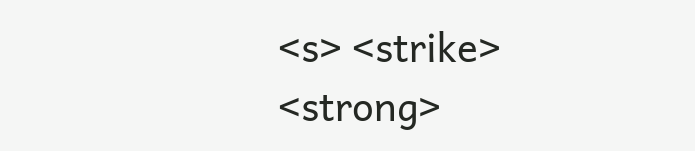<s> <strike> <strong>